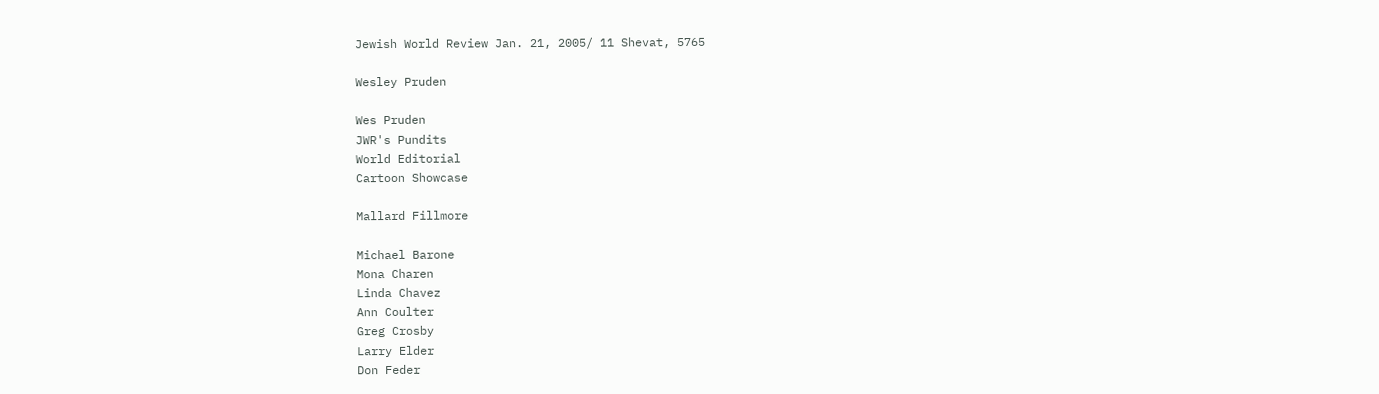Jewish World Review Jan. 21, 2005/ 11 Shevat, 5765

Wesley Pruden

Wes Pruden
JWR's Pundits
World Editorial
Cartoon Showcase

Mallard Fillmore

Michael Barone
Mona Charen
Linda Chavez
Ann Coulter
Greg Crosby
Larry Elder
Don Feder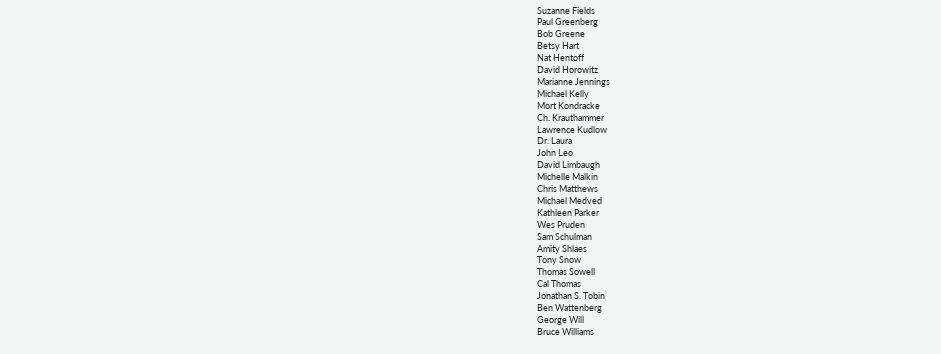Suzanne Fields
Paul Greenberg
Bob Greene
Betsy Hart
Nat Hentoff
David Horowitz
Marianne Jennings
Michael Kelly
Mort Kondracke
Ch. Krauthammer
Lawrence Kudlow
Dr. Laura
John Leo
David Limbaugh
Michelle Malkin
Chris Matthews
Michael Medved
Kathleen Parker
Wes Pruden
Sam Schulman
Amity Shlaes
Tony Snow
Thomas Sowell
Cal Thomas
Jonathan S. Tobin
Ben Wattenberg
George Will
Bruce Williams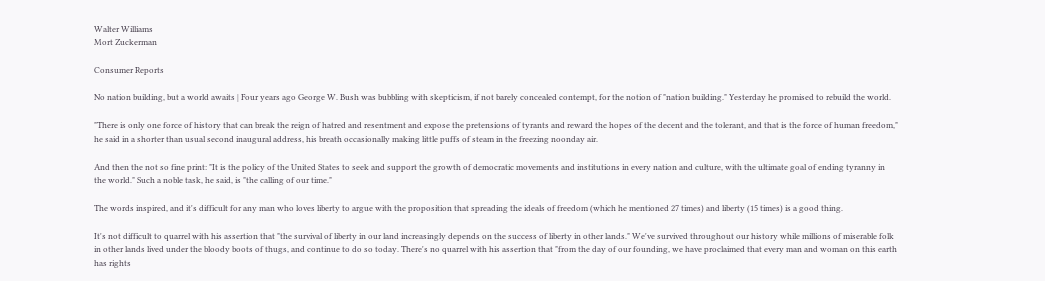Walter Williams
Mort Zuckerman

Consumer Reports

No nation building, but a world awaits | Four years ago George W. Bush was bubbling with skepticism, if not barely concealed contempt, for the notion of "nation building." Yesterday he promised to rebuild the world.

"There is only one force of history that can break the reign of hatred and resentment and expose the pretensions of tyrants and reward the hopes of the decent and the tolerant, and that is the force of human freedom," he said in a shorter than usual second inaugural address, his breath occasionally making little puffs of steam in the freezing noonday air.

And then the not so fine print: "It is the policy of the United States to seek and support the growth of democratic movements and institutions in every nation and culture, with the ultimate goal of ending tyranny in the world." Such a noble task, he said, is "the calling of our time."

The words inspired, and it's difficult for any man who loves liberty to argue with the proposition that spreading the ideals of freedom (which he mentioned 27 times) and liberty (15 times) is a good thing.

It's not difficult to quarrel with his assertion that "the survival of liberty in our land increasingly depends on the success of liberty in other lands." We've survived throughout our history while millions of miserable folk in other lands lived under the bloody boots of thugs, and continue to do so today. There's no quarrel with his assertion that "from the day of our founding, we have proclaimed that every man and woman on this earth has rights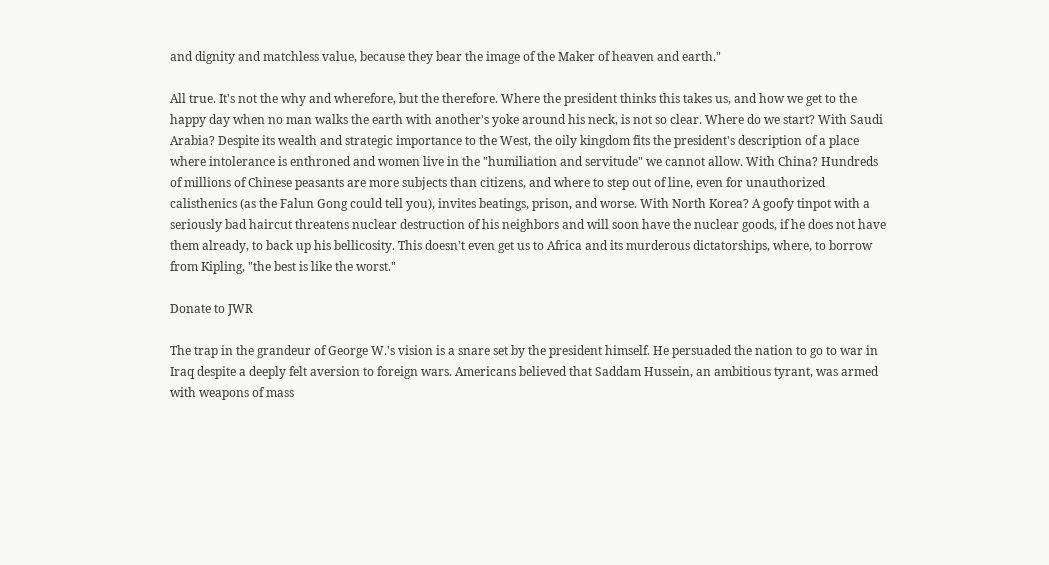and dignity and matchless value, because they bear the image of the Maker of heaven and earth."

All true. It's not the why and wherefore, but the therefore. Where the president thinks this takes us, and how we get to the happy day when no man walks the earth with another's yoke around his neck, is not so clear. Where do we start? With Saudi Arabia? Despite its wealth and strategic importance to the West, the oily kingdom fits the president's description of a place where intolerance is enthroned and women live in the "humiliation and servitude" we cannot allow. With China? Hundreds of millions of Chinese peasants are more subjects than citizens, and where to step out of line, even for unauthorized calisthenics (as the Falun Gong could tell you), invites beatings, prison, and worse. With North Korea? A goofy tinpot with a seriously bad haircut threatens nuclear destruction of his neighbors and will soon have the nuclear goods, if he does not have them already, to back up his bellicosity. This doesn't even get us to Africa and its murderous dictatorships, where, to borrow from Kipling, "the best is like the worst."

Donate to JWR

The trap in the grandeur of George W.'s vision is a snare set by the president himself. He persuaded the nation to go to war in Iraq despite a deeply felt aversion to foreign wars. Americans believed that Saddam Hussein, an ambitious tyrant, was armed with weapons of mass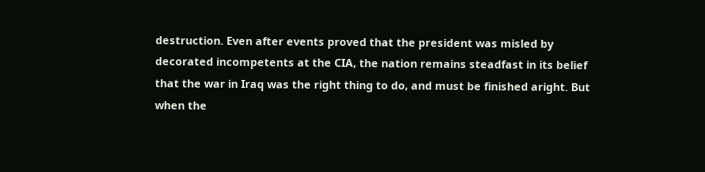destruction. Even after events proved that the president was misled by decorated incompetents at the CIA, the nation remains steadfast in its belief that the war in Iraq was the right thing to do, and must be finished aright. But when the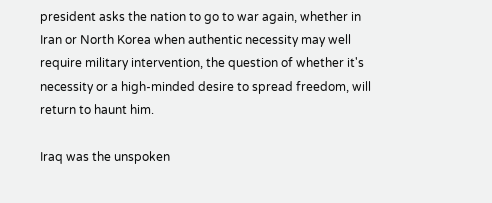president asks the nation to go to war again, whether in Iran or North Korea when authentic necessity may well require military intervention, the question of whether it's necessity or a high-minded desire to spread freedom, will return to haunt him.

Iraq was the unspoken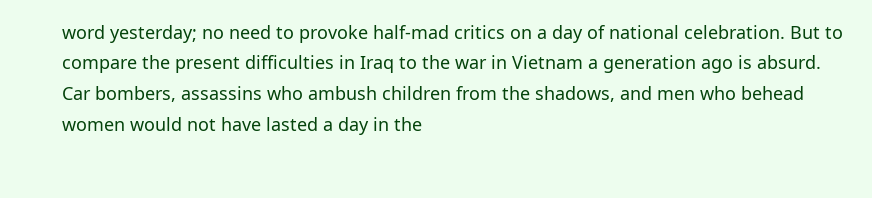word yesterday; no need to provoke half-mad critics on a day of national celebration. But to compare the present difficulties in Iraq to the war in Vietnam a generation ago is absurd. Car bombers, assassins who ambush children from the shadows, and men who behead women would not have lasted a day in the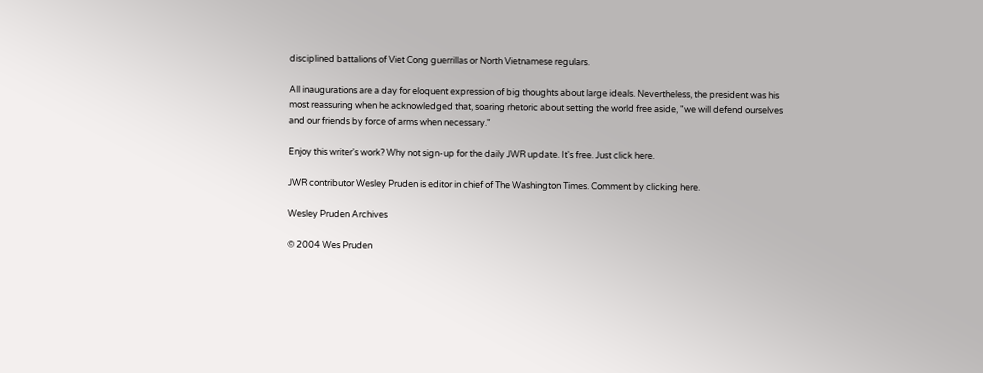disciplined battalions of Viet Cong guerrillas or North Vietnamese regulars.

All inaugurations are a day for eloquent expression of big thoughts about large ideals. Nevertheless, the president was his most reassuring when he acknowledged that, soaring rhetoric about setting the world free aside, "we will defend ourselves and our friends by force of arms when necessary."

Enjoy this writer's work? Why not sign-up for the daily JWR update. It's free. Just click here.

JWR contributor Wesley Pruden is editor in chief of The Washington Times. Comment by clicking here.

Wesley Pruden Archives

© 2004 Wes Pruden